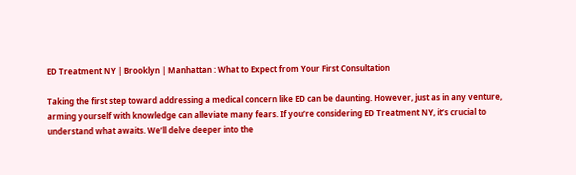ED Treatment NY | Brooklyn | Manhattan : What to Expect from Your First Consultation

Taking the first step toward addressing a medical concern like ED can be daunting. However, just as in any venture, arming yourself with knowledge can alleviate many fears. If you’re considering ED Treatment NY, it’s crucial to understand what awaits. We’ll delve deeper into the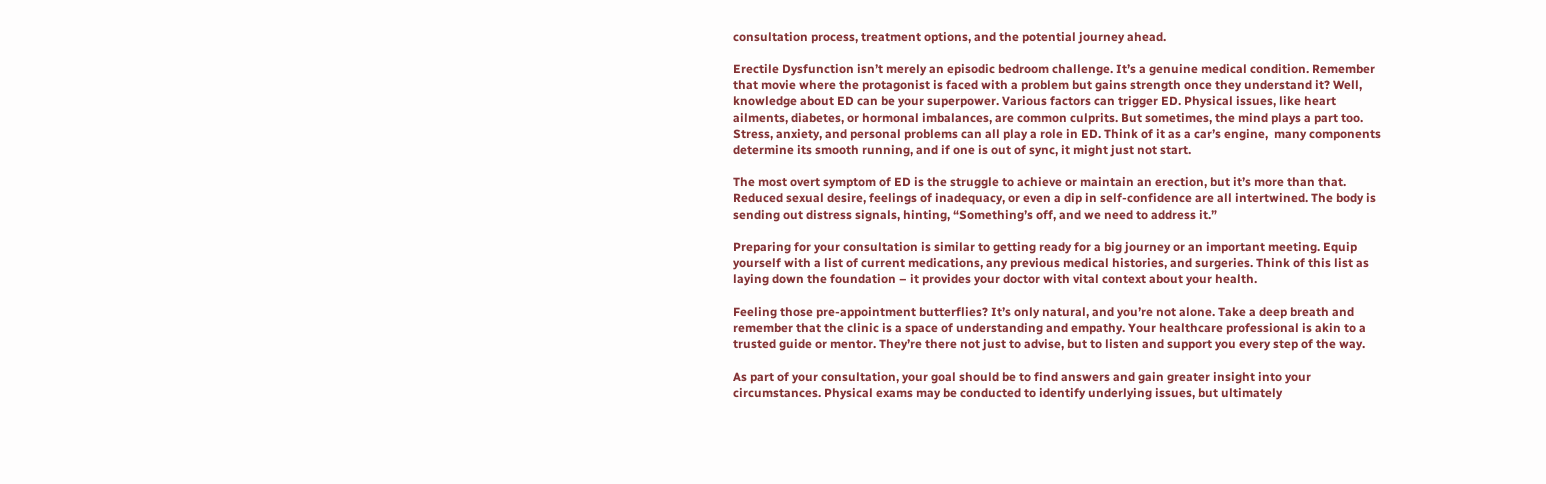consultation process, treatment options, and the potential journey ahead.

Erectile Dysfunction isn’t merely an episodic bedroom challenge. It’s a genuine medical condition. Remember that movie where the protagonist is faced with a problem but gains strength once they understand it? Well, knowledge about ED can be your superpower. Various factors can trigger ED. Physical issues, like heart ailments, diabetes, or hormonal imbalances, are common culprits. But sometimes, the mind plays a part too. Stress, anxiety, and personal problems can all play a role in ED. Think of it as a car’s engine,  many components determine its smooth running, and if one is out of sync, it might just not start.

The most overt symptom of ED is the struggle to achieve or maintain an erection, but it’s more than that. Reduced sexual desire, feelings of inadequacy, or even a dip in self-confidence are all intertwined. The body is sending out distress signals, hinting, “Something’s off, and we need to address it.”

Preparing for your consultation is similar to getting ready for a big journey or an important meeting. Equip yourself with a list of current medications, any previous medical histories, and surgeries. Think of this list as laying down the foundation – it provides your doctor with vital context about your health.

Feeling those pre-appointment butterflies? It’s only natural, and you’re not alone. Take a deep breath and remember that the clinic is a space of understanding and empathy. Your healthcare professional is akin to a trusted guide or mentor. They’re there not just to advise, but to listen and support you every step of the way.

As part of your consultation, your goal should be to find answers and gain greater insight into your circumstances. Physical exams may be conducted to identify underlying issues, but ultimately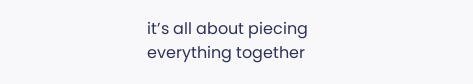it’s all about piecing everything together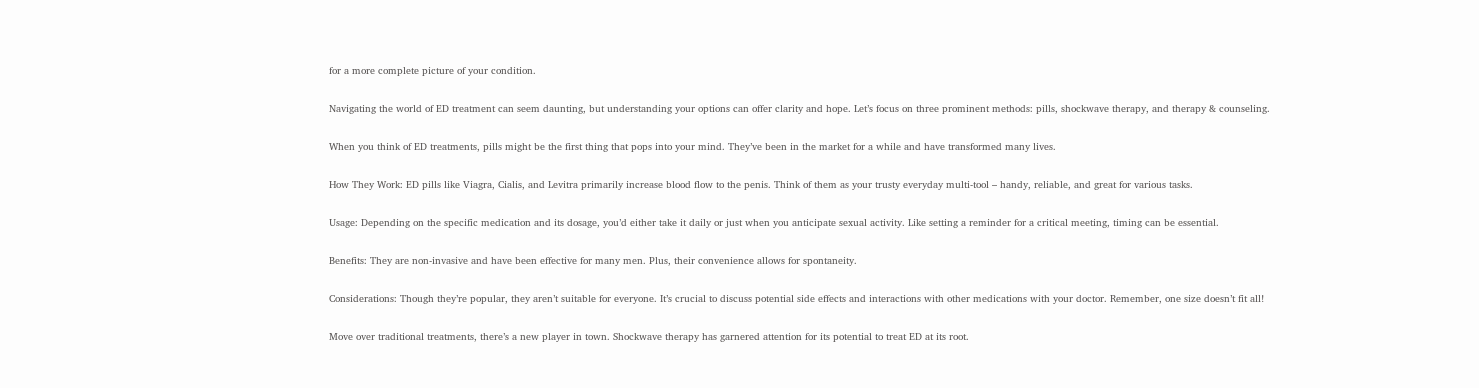for a more complete picture of your condition.

Navigating the world of ED treatment can seem daunting, but understanding your options can offer clarity and hope. Let’s focus on three prominent methods: pills, shockwave therapy, and therapy & counseling.

When you think of ED treatments, pills might be the first thing that pops into your mind. They’ve been in the market for a while and have transformed many lives.

How They Work: ED pills like Viagra, Cialis, and Levitra primarily increase blood flow to the penis. Think of them as your trusty everyday multi-tool – handy, reliable, and great for various tasks.

Usage: Depending on the specific medication and its dosage, you’d either take it daily or just when you anticipate sexual activity. Like setting a reminder for a critical meeting, timing can be essential.

Benefits: They are non-invasive and have been effective for many men. Plus, their convenience allows for spontaneity.

Considerations: Though they’re popular, they aren’t suitable for everyone. It’s crucial to discuss potential side effects and interactions with other medications with your doctor. Remember, one size doesn’t fit all!

Move over traditional treatments, there’s a new player in town. Shockwave therapy has garnered attention for its potential to treat ED at its root.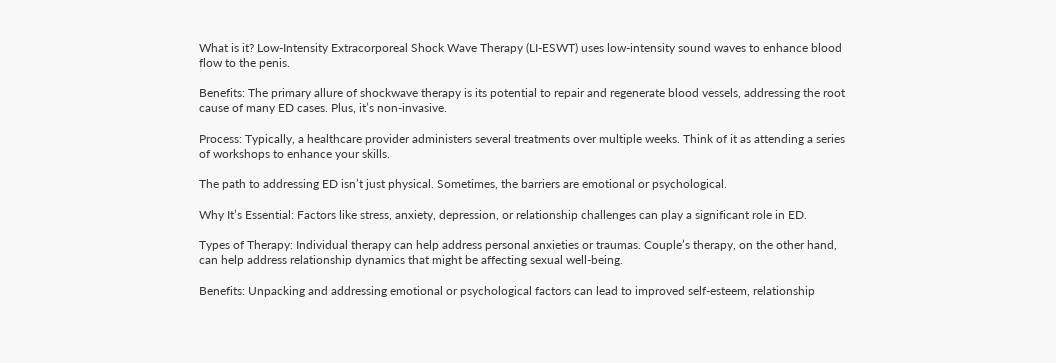What is it? Low-Intensity Extracorporeal Shock Wave Therapy (LI-ESWT) uses low-intensity sound waves to enhance blood flow to the penis.

Benefits: The primary allure of shockwave therapy is its potential to repair and regenerate blood vessels, addressing the root cause of many ED cases. Plus, it’s non-invasive.

Process: Typically, a healthcare provider administers several treatments over multiple weeks. Think of it as attending a series of workshops to enhance your skills.

The path to addressing ED isn’t just physical. Sometimes, the barriers are emotional or psychological.

Why It’s Essential: Factors like stress, anxiety, depression, or relationship challenges can play a significant role in ED.

Types of Therapy: Individual therapy can help address personal anxieties or traumas. Couple’s therapy, on the other hand, can help address relationship dynamics that might be affecting sexual well-being.

Benefits: Unpacking and addressing emotional or psychological factors can lead to improved self-esteem, relationship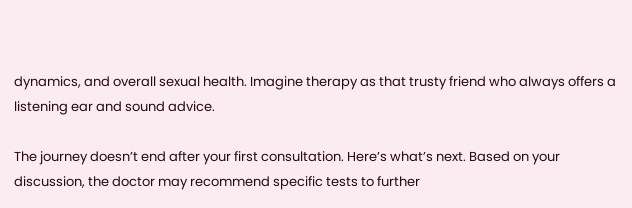dynamics, and overall sexual health. Imagine therapy as that trusty friend who always offers a listening ear and sound advice.

The journey doesn’t end after your first consultation. Here’s what’s next. Based on your discussion, the doctor may recommend specific tests to further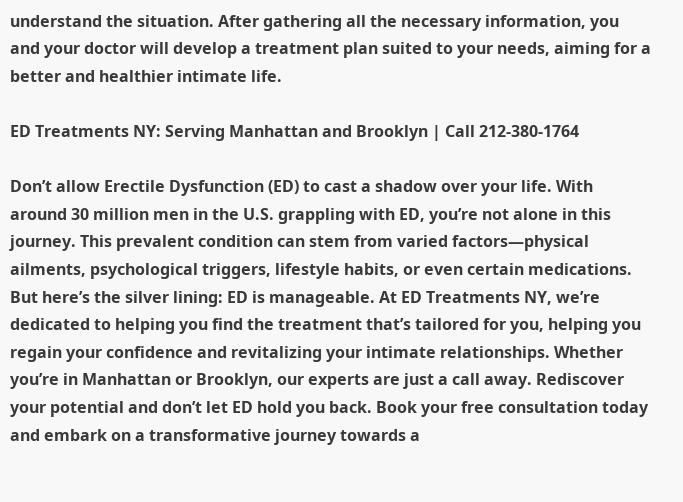understand the situation. After gathering all the necessary information, you and your doctor will develop a treatment plan suited to your needs, aiming for a better and healthier intimate life.

ED Treatments NY: Serving Manhattan and Brooklyn | Call 212-380-1764

Don’t allow Erectile Dysfunction (ED) to cast a shadow over your life. With around 30 million men in the U.S. grappling with ED, you’re not alone in this journey. This prevalent condition can stem from varied factors—physical ailments, psychological triggers, lifestyle habits, or even certain medications. But here’s the silver lining: ED is manageable. At ED Treatments NY, we’re dedicated to helping you find the treatment that’s tailored for you, helping you regain your confidence and revitalizing your intimate relationships. Whether you’re in Manhattan or Brooklyn, our experts are just a call away. Rediscover your potential and don’t let ED hold you back. Book your free consultation today and embark on a transformative journey towards a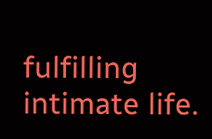fulfilling intimate life.